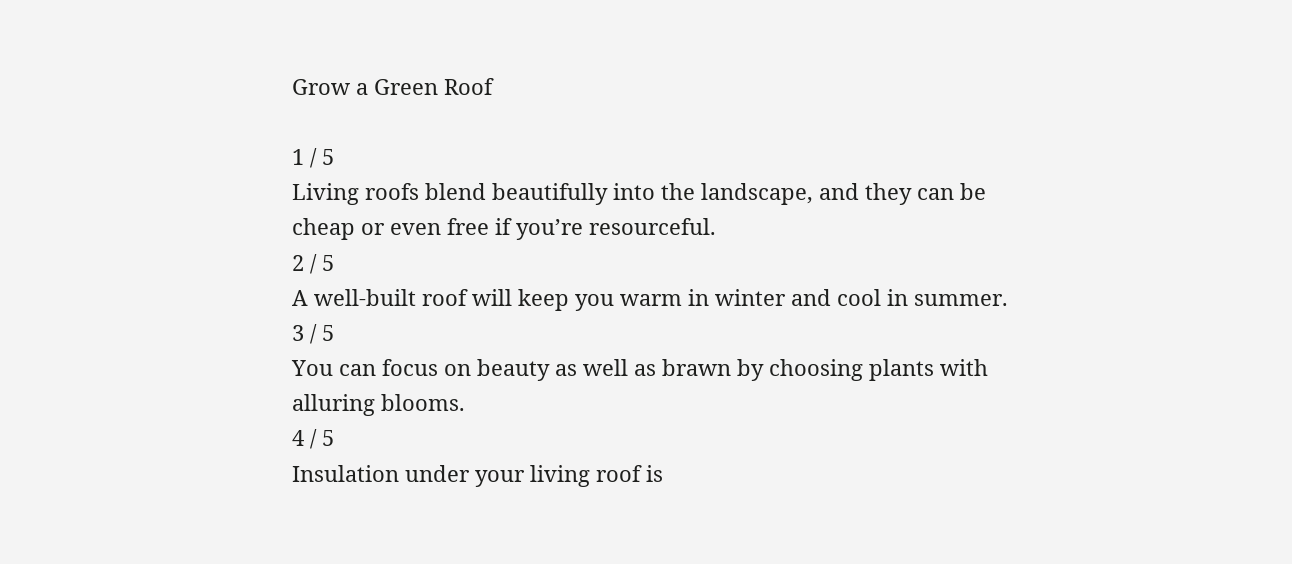Grow a Green Roof

1 / 5
Living roofs blend beautifully into the landscape, and they can be cheap or even free if you’re resourceful.
2 / 5
A well-built roof will keep you warm in winter and cool in summer.
3 / 5
You can focus on beauty as well as brawn by choosing plants with alluring blooms.
4 / 5
Insulation under your living roof is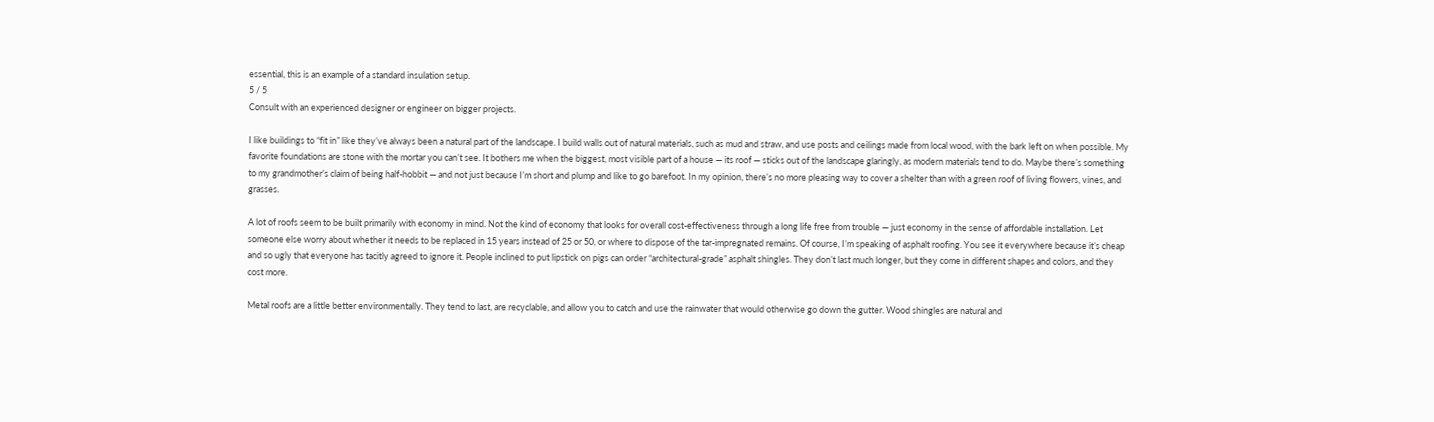essential, this is an example of a standard insulation setup.
5 / 5
Consult with an experienced designer or engineer on bigger projects.

I like buildings to “fit in” like they’ve always been a natural part of the landscape. I build walls out of natural materials, such as mud and straw, and use posts and ceilings made from local wood, with the bark left on when possible. My favorite foundations are stone with the mortar you can’t see. It bothers me when the biggest, most visible part of a house — its roof — sticks out of the landscape glaringly, as modern materials tend to do. Maybe there’s something to my grandmother’s claim of being half-hobbit — and not just because I’m short and plump and like to go barefoot. In my opinion, there’s no more pleasing way to cover a shelter than with a green roof of living flowers, vines, and grasses.

A lot of roofs seem to be built primarily with economy in mind. Not the kind of economy that looks for overall cost-effectiveness through a long life free from trouble — just economy in the sense of affordable installation. Let someone else worry about whether it needs to be replaced in 15 years instead of 25 or 50, or where to dispose of the tar-impregnated remains. Of course, I’m speaking of asphalt roofing. You see it everywhere because it’s cheap and so ugly that everyone has tacitly agreed to ignore it. People inclined to put lipstick on pigs can order “architectural-grade” asphalt shingles. They don’t last much longer, but they come in different shapes and colors, and they cost more.

Metal roofs are a little better environmentally. They tend to last, are recyclable, and allow you to catch and use the rainwater that would otherwise go down the gutter. Wood shingles are natural and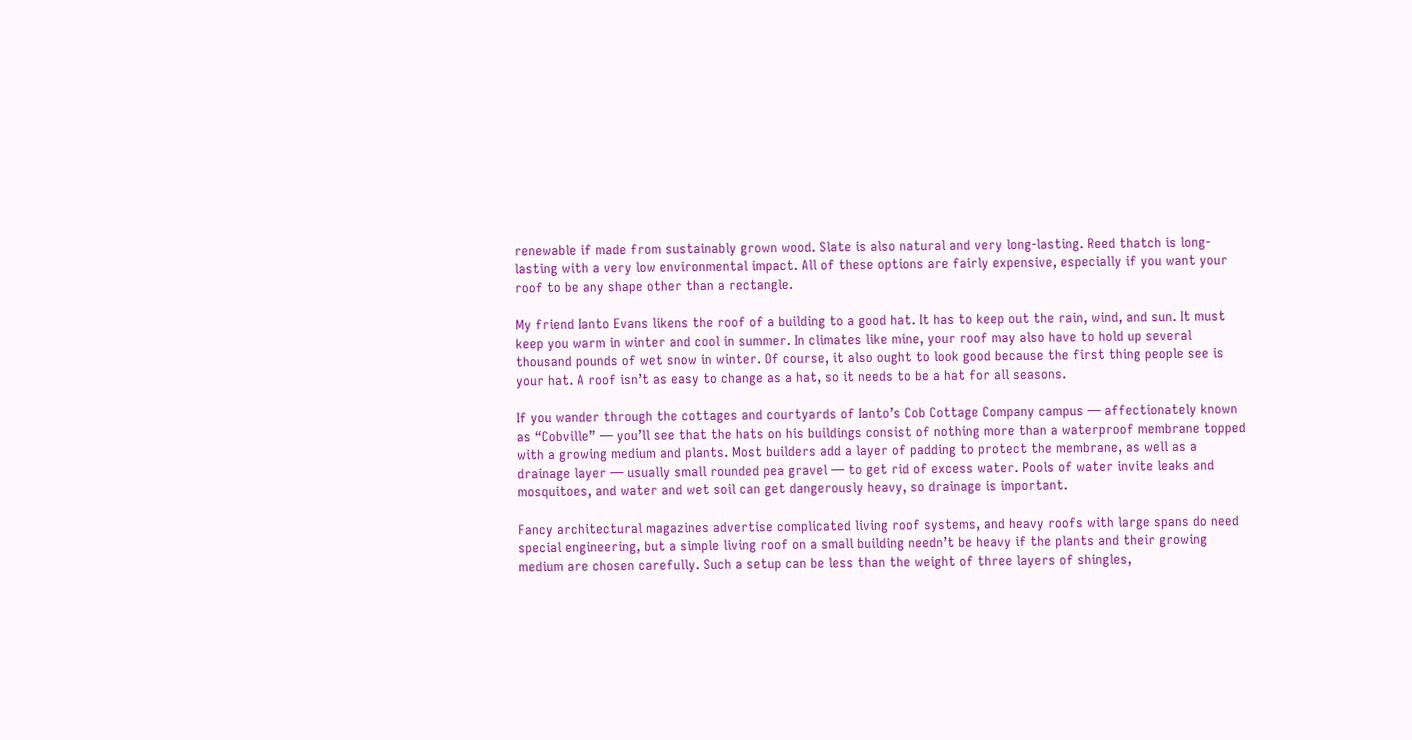renewable if made from sustainably grown wood. Slate is also natural and very long-lasting. Reed thatch is long-lasting with a very low environmental impact. All of these options are fairly expensive, especially if you want your roof to be any shape other than a rectangle.

My friend Ianto Evans likens the roof of a building to a good hat. It has to keep out the rain, wind, and sun. It must keep you warm in winter and cool in summer. In climates like mine, your roof may also have to hold up several thousand pounds of wet snow in winter. Of course, it also ought to look good because the first thing people see is your hat. A roof isn’t as easy to change as a hat, so it needs to be a hat for all seasons.

If you wander through the cottages and courtyards of Ianto’s Cob Cottage Company campus — affectionately known as “Cobville” — you’ll see that the hats on his buildings consist of nothing more than a waterproof membrane topped with a growing medium and plants. Most builders add a layer of padding to protect the membrane, as well as a drainage layer — usually small rounded pea gravel — to get rid of excess water. Pools of water invite leaks and mosquitoes, and water and wet soil can get dangerously heavy, so drainage is important.

Fancy architectural magazines advertise complicated living roof systems, and heavy roofs with large spans do need special engineering, but a simple living roof on a small building needn’t be heavy if the plants and their growing medium are chosen carefully. Such a setup can be less than the weight of three layers of shingles,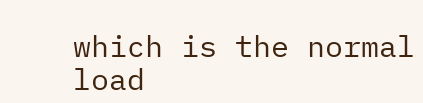which is the normal load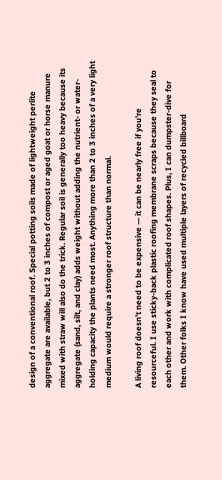design of a conventional roof. Special potting soils made of lightweight perlite aggregate are available, but 2 to 3 inches of compost or aged goat or horse manure mixed with straw will also do the trick. Regular soil is generally too heavy because its aggregate (sand, silt, and clay) adds weight without adding the nutrient- or water-holding capacity the plants need most. Anything more than 2 to 3 inches of a very light medium would require a stronger roof structure than normal.

A living roof doesn’t need to be expensive — it can be nearly free if you’re resourceful. I use sticky-back plastic roofing membrane scraps because they seal to each other and work with complicated roof shapes. Plus, I can dumpster-dive for them. Other folks I know have used multiple layers of recycled billboard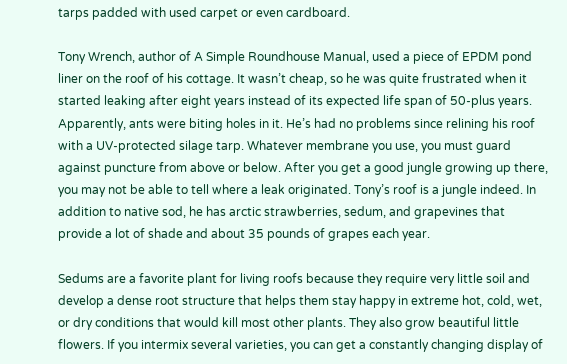tarps padded with used carpet or even cardboard.

Tony Wrench, author of A Simple Roundhouse Manual, used a piece of EPDM pond liner on the roof of his cottage. It wasn’t cheap, so he was quite frustrated when it started leaking after eight years instead of its expected life span of 50-plus years. Apparently, ants were biting holes in it. He’s had no problems since relining his roof with a UV-protected silage tarp. Whatever membrane you use, you must guard against puncture from above or below. After you get a good jungle growing up there, you may not be able to tell where a leak originated. Tony’s roof is a jungle indeed. In addition to native sod, he has arctic strawberries, sedum, and grapevines that provide a lot of shade and about 35 pounds of grapes each year.

Sedums are a favorite plant for living roofs because they require very little soil and develop a dense root structure that helps them stay happy in extreme hot, cold, wet, or dry conditions that would kill most other plants. They also grow beautiful little flowers. If you intermix several varieties, you can get a constantly changing display of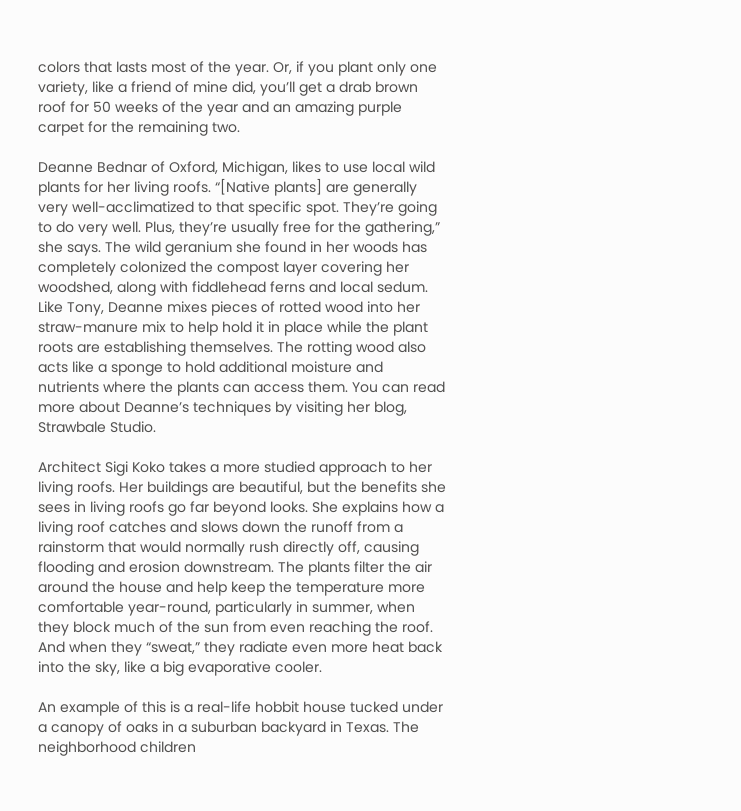colors that lasts most of the year. Or, if you plant only one variety, like a friend of mine did, you’ll get a drab brown roof for 50 weeks of the year and an amazing purple carpet for the remaining two.

Deanne Bednar of Oxford, Michigan, likes to use local wild plants for her living roofs. “[Native plants] are generally very well-acclimatized to that specific spot. They’re going to do very well. Plus, they’re usually free for the gathering,” she says. The wild geranium she found in her woods has completely colonized the compost layer covering her woodshed, along with fiddlehead ferns and local sedum. Like Tony, Deanne mixes pieces of rotted wood into her straw-manure mix to help hold it in place while the plant roots are establishing themselves. The rotting wood also acts like a sponge to hold additional moisture and nutrients where the plants can access them. You can read more about Deanne’s techniques by visiting her blog, Strawbale Studio.

Architect Sigi Koko takes a more studied approach to her living roofs. Her buildings are beautiful, but the benefits she sees in living roofs go far beyond looks. She explains how a living roof catches and slows down the runoff from a rainstorm that would normally rush directly off, causing flooding and erosion downstream. The plants filter the air around the house and help keep the temperature more comfortable year-round, particularly in summer, when they block much of the sun from even reaching the roof. And when they “sweat,” they radiate even more heat back into the sky, like a big evaporative cooler.

An example of this is a real-life hobbit house tucked under a canopy of oaks in a suburban backyard in Texas. The neighborhood children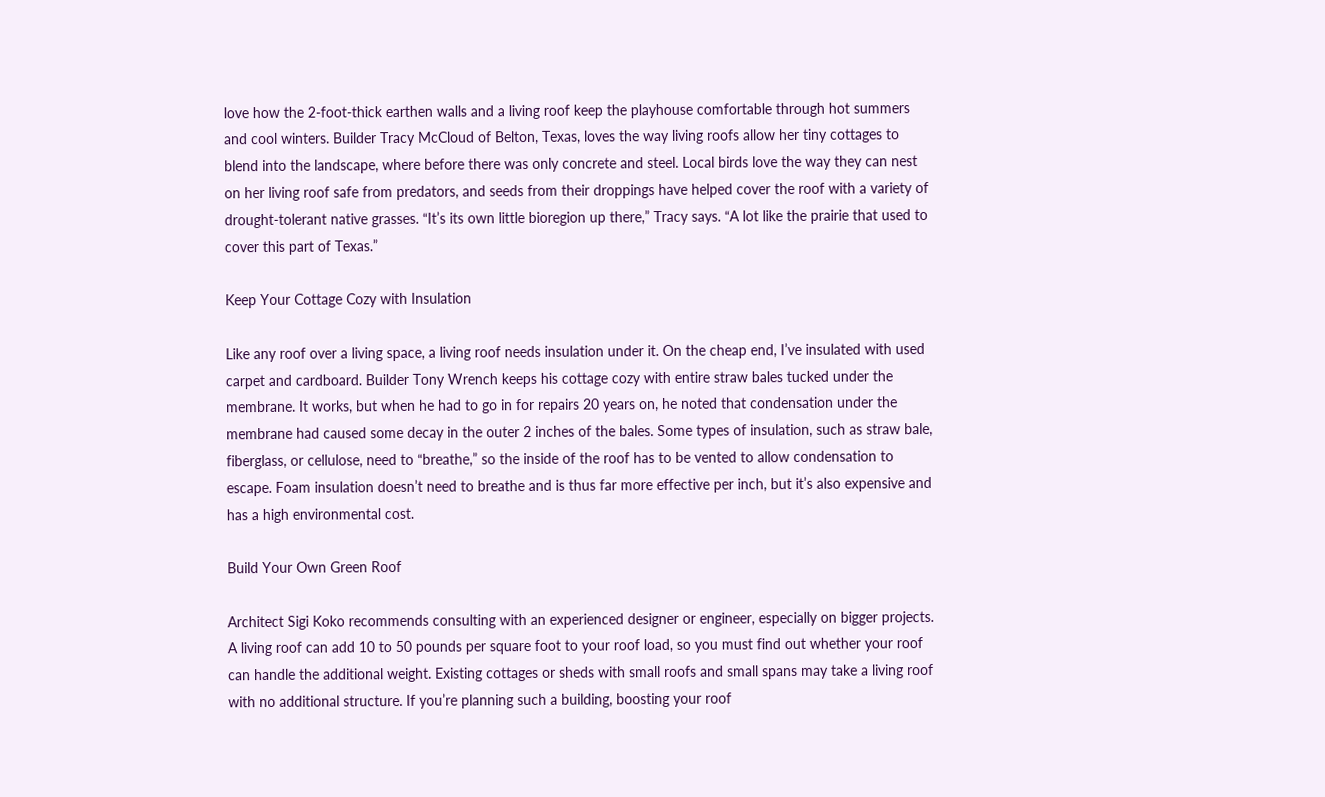love how the 2-foot-thick earthen walls and a living roof keep the playhouse comfortable through hot summers and cool winters. Builder Tracy McCloud of Belton, Texas, loves the way living roofs allow her tiny cottages to blend into the landscape, where before there was only concrete and steel. Local birds love the way they can nest on her living roof safe from predators, and seeds from their droppings have helped cover the roof with a variety of drought-tolerant native grasses. “It’s its own little bioregion up there,” Tracy says. “A lot like the prairie that used to cover this part of Texas.”

Keep Your Cottage Cozy with Insulation

Like any roof over a living space, a living roof needs insulation under it. On the cheap end, I’ve insulated with used carpet and cardboard. Builder Tony Wrench keeps his cottage cozy with entire straw bales tucked under the membrane. It works, but when he had to go in for repairs 20 years on, he noted that condensation under the membrane had caused some decay in the outer 2 inches of the bales. Some types of insulation, such as straw bale, fiberglass, or cellulose, need to “breathe,” so the inside of the roof has to be vented to allow condensation to escape. Foam insulation doesn’t need to breathe and is thus far more effective per inch, but it’s also expensive and has a high environmental cost.

Build Your Own Green Roof

Architect Sigi Koko recommends consulting with an experienced designer or engineer, especially on bigger projects. A living roof can add 10 to 50 pounds per square foot to your roof load, so you must find out whether your roof can handle the additional weight. Existing cottages or sheds with small roofs and small spans may take a living roof with no additional structure. If you’re planning such a building, boosting your roof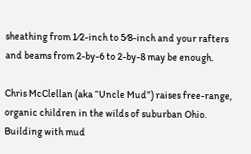sheathing from 1⁄2-inch to 5⁄8-inch and your rafters and beams from 2-by-6 to 2-by-8 may be enough.

Chris McClellan (aka “Uncle Mud”) raises free-range, organic children in the wilds of suburban Ohio. Building with mud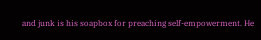and junk is his soapbox for preaching self-empowerment. He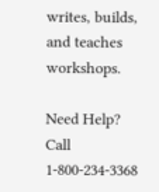writes, builds, and teaches workshops.

Need Help? Call 1-800-234-3368